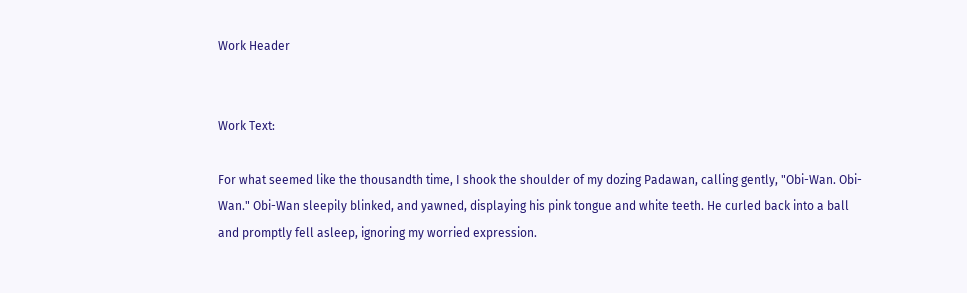Work Header


Work Text:

For what seemed like the thousandth time, I shook the shoulder of my dozing Padawan, calling gently, "Obi-Wan. Obi-Wan." Obi-Wan sleepily blinked, and yawned, displaying his pink tongue and white teeth. He curled back into a ball and promptly fell asleep, ignoring my worried expression.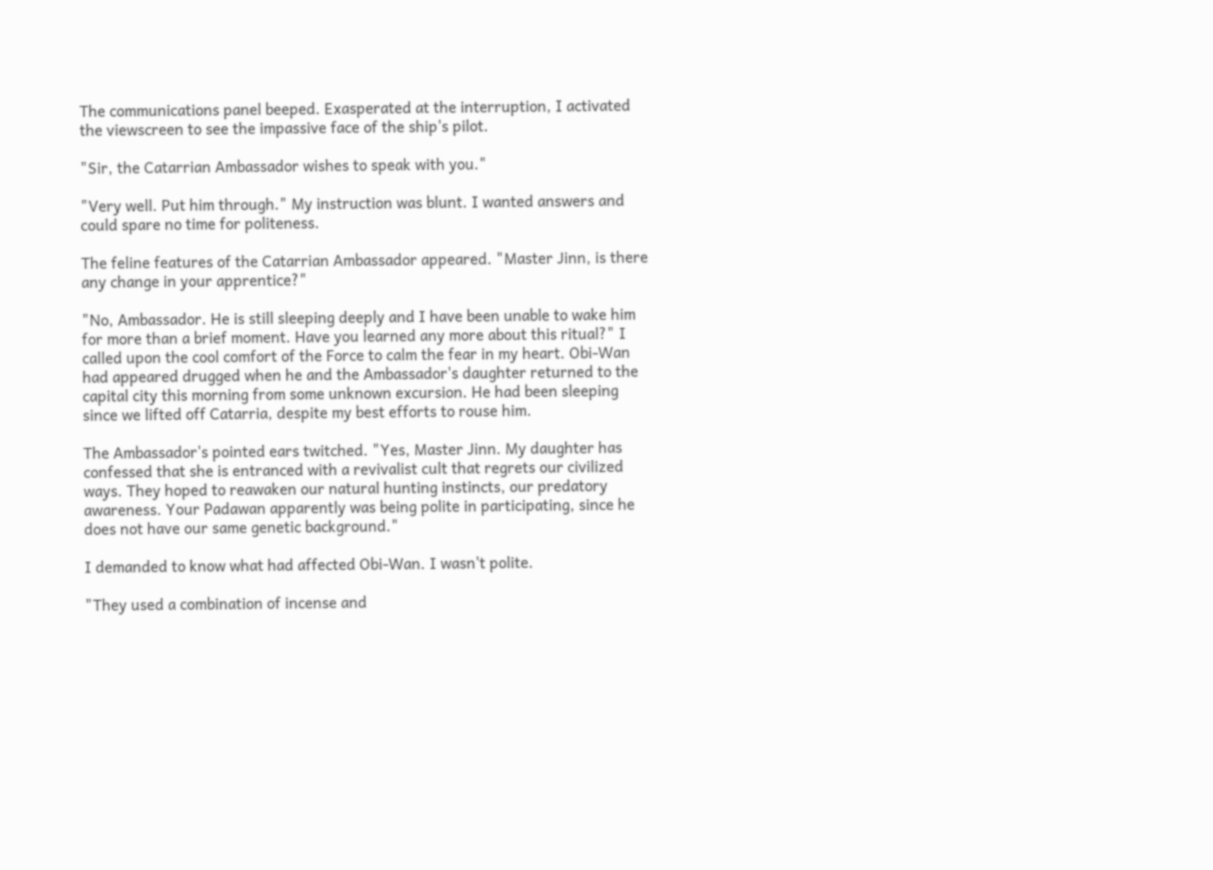The communications panel beeped. Exasperated at the interruption, I activated the viewscreen to see the impassive face of the ship's pilot.

"Sir, the Catarrian Ambassador wishes to speak with you."

"Very well. Put him through." My instruction was blunt. I wanted answers and could spare no time for politeness.

The feline features of the Catarrian Ambassador appeared. "Master Jinn, is there any change in your apprentice?"

"No, Ambassador. He is still sleeping deeply and I have been unable to wake him for more than a brief moment. Have you learned any more about this ritual?" I called upon the cool comfort of the Force to calm the fear in my heart. Obi-Wan had appeared drugged when he and the Ambassador's daughter returned to the capital city this morning from some unknown excursion. He had been sleeping since we lifted off Catarria, despite my best efforts to rouse him.

The Ambassador's pointed ears twitched. "Yes, Master Jinn. My daughter has confessed that she is entranced with a revivalist cult that regrets our civilized ways. They hoped to reawaken our natural hunting instincts, our predatory awareness. Your Padawan apparently was being polite in participating, since he does not have our same genetic background."

I demanded to know what had affected Obi-Wan. I wasn't polite.

"They used a combination of incense and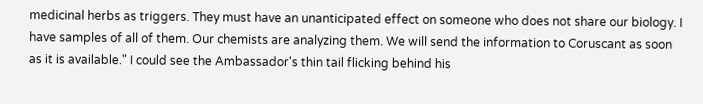medicinal herbs as triggers. They must have an unanticipated effect on someone who does not share our biology. I have samples of all of them. Our chemists are analyzing them. We will send the information to Coruscant as soon as it is available." I could see the Ambassador's thin tail flicking behind his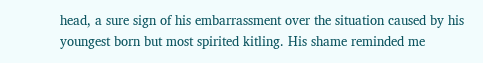head, a sure sign of his embarrassment over the situation caused by his youngest born but most spirited kitling. His shame reminded me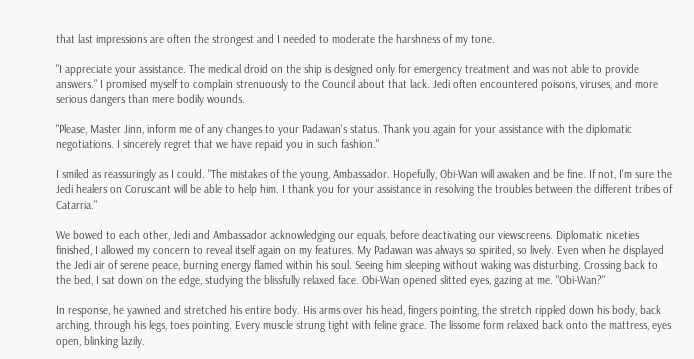that last impressions are often the strongest and I needed to moderate the harshness of my tone.

"I appreciate your assistance. The medical droid on the ship is designed only for emergency treatment and was not able to provide answers." I promised myself to complain strenuously to the Council about that lack. Jedi often encountered poisons, viruses, and more serious dangers than mere bodily wounds.

"Please, Master Jinn, inform me of any changes to your Padawan's status. Thank you again for your assistance with the diplomatic negotiations. I sincerely regret that we have repaid you in such fashion."

I smiled as reassuringly as I could. "The mistakes of the young, Ambassador. Hopefully, Obi-Wan will awaken and be fine. If not, I'm sure the Jedi healers on Coruscant will be able to help him. I thank you for your assistance in resolving the troubles between the different tribes of Catarria."

We bowed to each other, Jedi and Ambassador acknowledging our equals, before deactivating our viewscreens. Diplomatic niceties finished, I allowed my concern to reveal itself again on my features. My Padawan was always so spirited, so lively. Even when he displayed the Jedi air of serene peace, burning energy flamed within his soul. Seeing him sleeping without waking was disturbing. Crossing back to the bed, I sat down on the edge, studying the blissfully relaxed face. Obi-Wan opened slitted eyes, gazing at me. "Obi-Wan?"

In response, he yawned and stretched his entire body. His arms over his head, fingers pointing, the stretch rippled down his body, back arching, through his legs, toes pointing. Every muscle strung tight with feline grace. The lissome form relaxed back onto the mattress, eyes open, blinking lazily.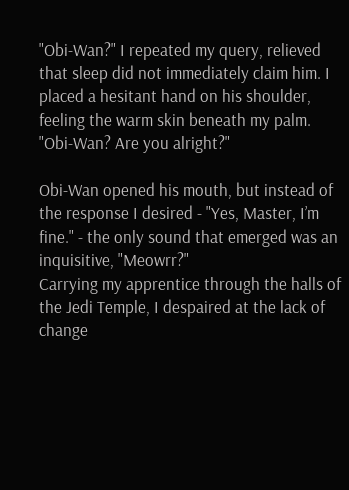"Obi-Wan?" I repeated my query, relieved that sleep did not immediately claim him. I placed a hesitant hand on his shoulder, feeling the warm skin beneath my palm. "Obi-Wan? Are you alright?"

Obi-Wan opened his mouth, but instead of the response I desired - "Yes, Master, I’m fine." - the only sound that emerged was an inquisitive, "Meowrr?"
Carrying my apprentice through the halls of the Jedi Temple, I despaired at the lack of change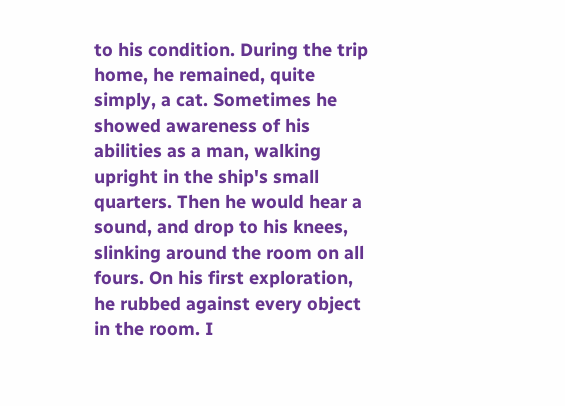to his condition. During the trip home, he remained, quite simply, a cat. Sometimes he showed awareness of his abilities as a man, walking upright in the ship's small quarters. Then he would hear a sound, and drop to his knees, slinking around the room on all fours. On his first exploration, he rubbed against every object in the room. I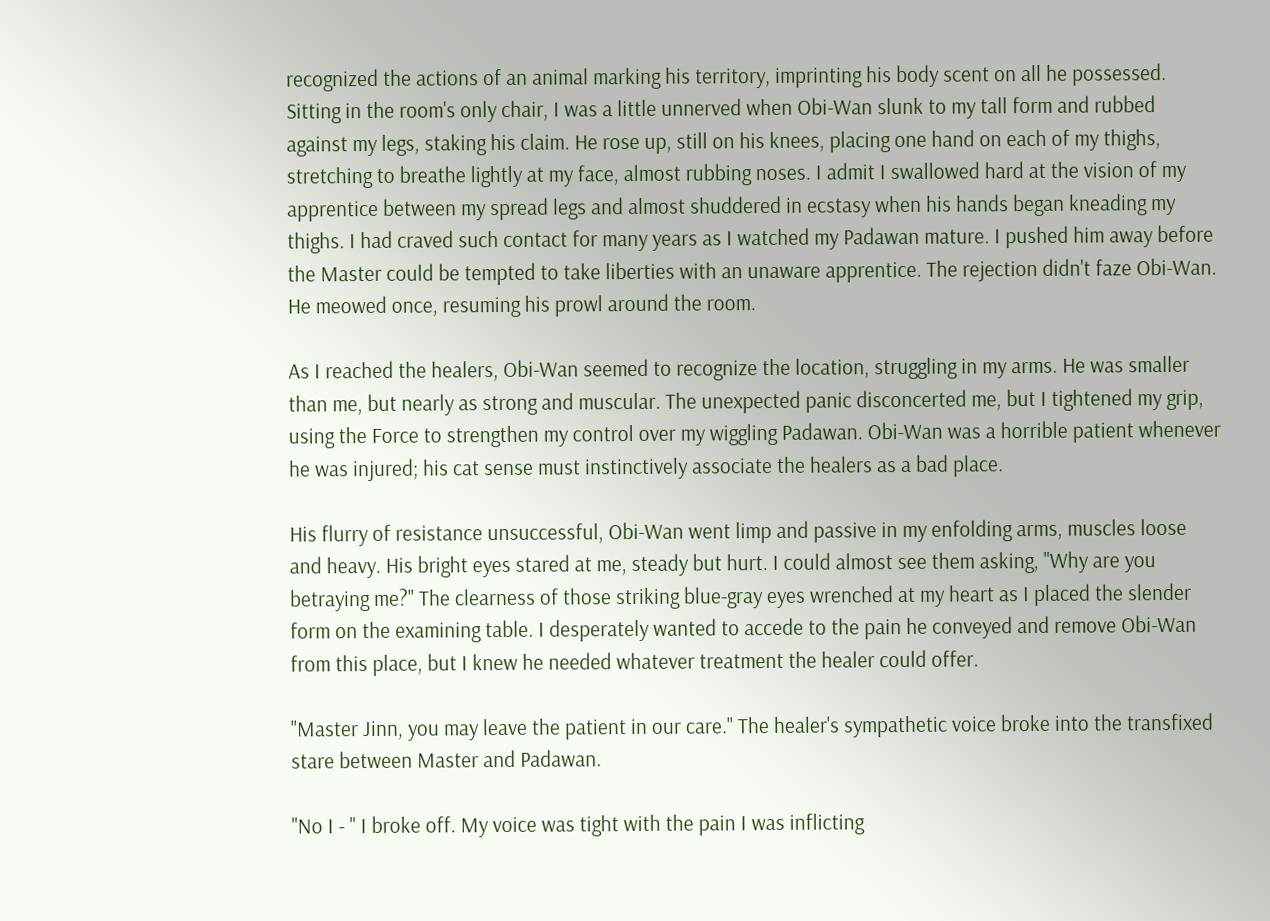recognized the actions of an animal marking his territory, imprinting his body scent on all he possessed. Sitting in the room's only chair, I was a little unnerved when Obi-Wan slunk to my tall form and rubbed against my legs, staking his claim. He rose up, still on his knees, placing one hand on each of my thighs, stretching to breathe lightly at my face, almost rubbing noses. I admit I swallowed hard at the vision of my apprentice between my spread legs and almost shuddered in ecstasy when his hands began kneading my thighs. I had craved such contact for many years as I watched my Padawan mature. I pushed him away before the Master could be tempted to take liberties with an unaware apprentice. The rejection didn't faze Obi-Wan. He meowed once, resuming his prowl around the room.

As I reached the healers, Obi-Wan seemed to recognize the location, struggling in my arms. He was smaller than me, but nearly as strong and muscular. The unexpected panic disconcerted me, but I tightened my grip, using the Force to strengthen my control over my wiggling Padawan. Obi-Wan was a horrible patient whenever he was injured; his cat sense must instinctively associate the healers as a bad place.

His flurry of resistance unsuccessful, Obi-Wan went limp and passive in my enfolding arms, muscles loose and heavy. His bright eyes stared at me, steady but hurt. I could almost see them asking, "Why are you betraying me?" The clearness of those striking blue-gray eyes wrenched at my heart as I placed the slender form on the examining table. I desperately wanted to accede to the pain he conveyed and remove Obi-Wan from this place, but I knew he needed whatever treatment the healer could offer.

"Master Jinn, you may leave the patient in our care." The healer's sympathetic voice broke into the transfixed stare between Master and Padawan.

"No I - " I broke off. My voice was tight with the pain I was inflicting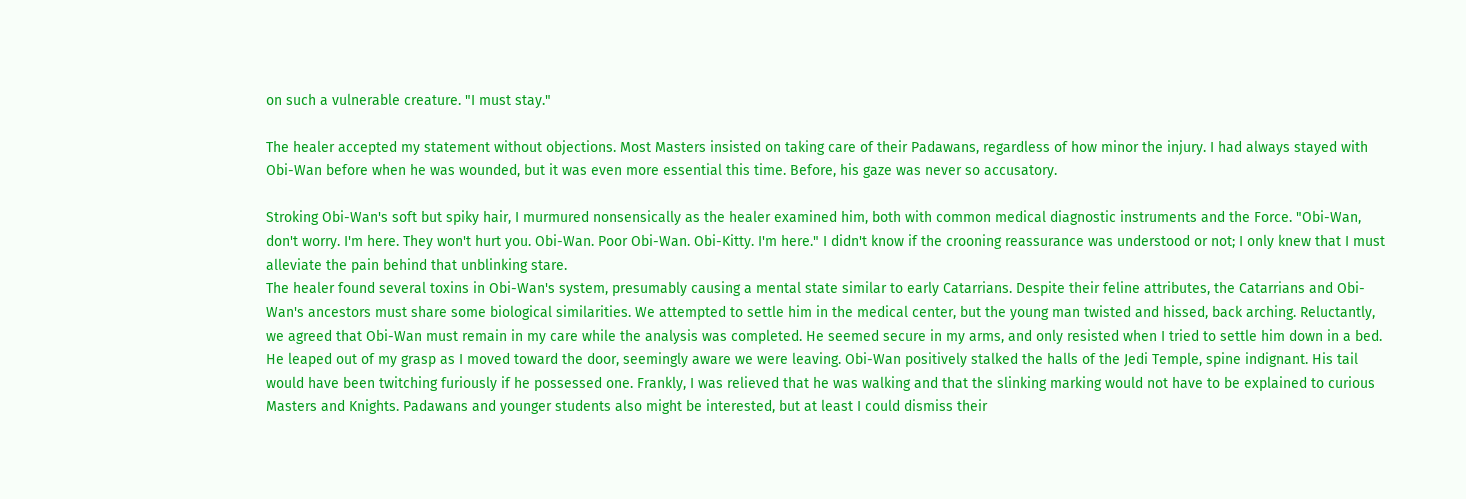on such a vulnerable creature. "I must stay."

The healer accepted my statement without objections. Most Masters insisted on taking care of their Padawans, regardless of how minor the injury. I had always stayed with Obi-Wan before when he was wounded, but it was even more essential this time. Before, his gaze was never so accusatory.

Stroking Obi-Wan's soft but spiky hair, I murmured nonsensically as the healer examined him, both with common medical diagnostic instruments and the Force. "Obi-Wan, don't worry. I'm here. They won't hurt you. Obi-Wan. Poor Obi-Wan. Obi-Kitty. I'm here." I didn't know if the crooning reassurance was understood or not; I only knew that I must alleviate the pain behind that unblinking stare.
The healer found several toxins in Obi-Wan's system, presumably causing a mental state similar to early Catarrians. Despite their feline attributes, the Catarrians and Obi-Wan's ancestors must share some biological similarities. We attempted to settle him in the medical center, but the young man twisted and hissed, back arching. Reluctantly, we agreed that Obi-Wan must remain in my care while the analysis was completed. He seemed secure in my arms, and only resisted when I tried to settle him down in a bed. He leaped out of my grasp as I moved toward the door, seemingly aware we were leaving. Obi-Wan positively stalked the halls of the Jedi Temple, spine indignant. His tail would have been twitching furiously if he possessed one. Frankly, I was relieved that he was walking and that the slinking marking would not have to be explained to curious Masters and Knights. Padawans and younger students also might be interested, but at least I could dismiss their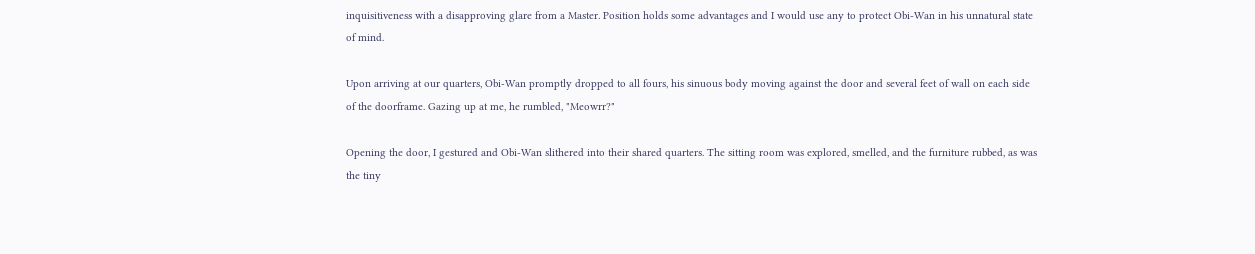inquisitiveness with a disapproving glare from a Master. Position holds some advantages and I would use any to protect Obi-Wan in his unnatural state of mind.

Upon arriving at our quarters, Obi-Wan promptly dropped to all fours, his sinuous body moving against the door and several feet of wall on each side of the doorframe. Gazing up at me, he rumbled, "Meowrr?"

Opening the door, I gestured and Obi-Wan slithered into their shared quarters. The sitting room was explored, smelled, and the furniture rubbed, as was the tiny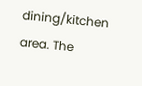dining/kitchen area. The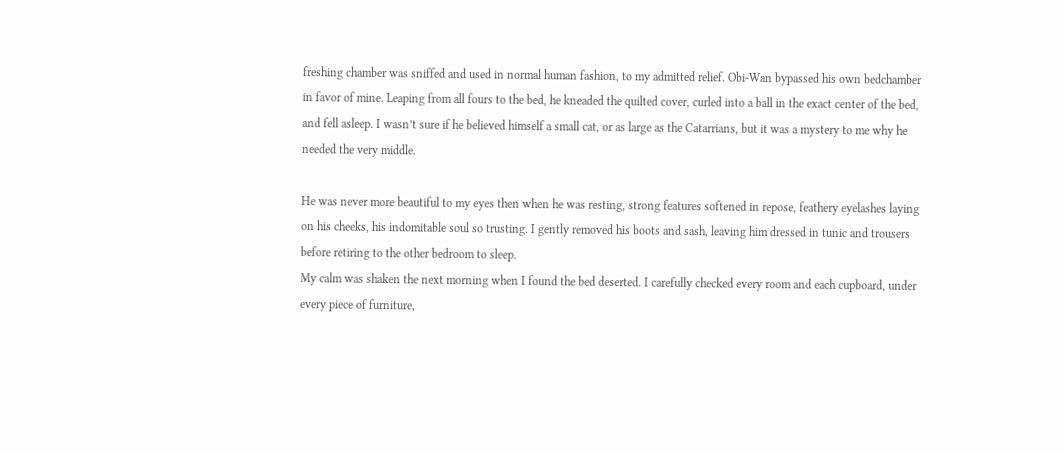freshing chamber was sniffed and used in normal human fashion, to my admitted relief. Obi-Wan bypassed his own bedchamber in favor of mine. Leaping from all fours to the bed, he kneaded the quilted cover, curled into a ball in the exact center of the bed, and fell asleep. I wasn’t sure if he believed himself a small cat, or as large as the Catarrians, but it was a mystery to me why he needed the very middle.

He was never more beautiful to my eyes then when he was resting, strong features softened in repose, feathery eyelashes laying on his cheeks, his indomitable soul so trusting. I gently removed his boots and sash, leaving him dressed in tunic and trousers before retiring to the other bedroom to sleep.
My calm was shaken the next morning when I found the bed deserted. I carefully checked every room and each cupboard, under every piece of furniture,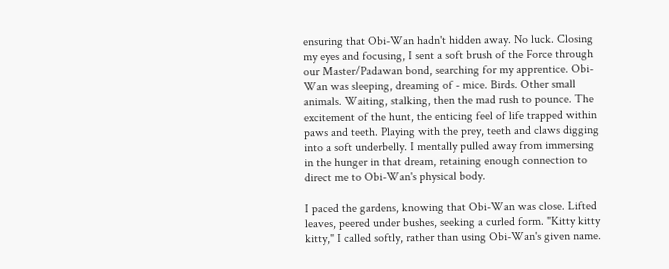ensuring that Obi-Wan hadn't hidden away. No luck. Closing my eyes and focusing, I sent a soft brush of the Force through our Master/Padawan bond, searching for my apprentice. Obi-Wan was sleeping, dreaming of - mice. Birds. Other small animals. Waiting, stalking, then the mad rush to pounce. The excitement of the hunt, the enticing feel of life trapped within paws and teeth. Playing with the prey, teeth and claws digging into a soft underbelly. I mentally pulled away from immersing in the hunger in that dream, retaining enough connection to direct me to Obi-Wan's physical body.

I paced the gardens, knowing that Obi-Wan was close. Lifted leaves, peered under bushes, seeking a curled form. "Kitty kitty kitty," I called softly, rather than using Obi-Wan's given name.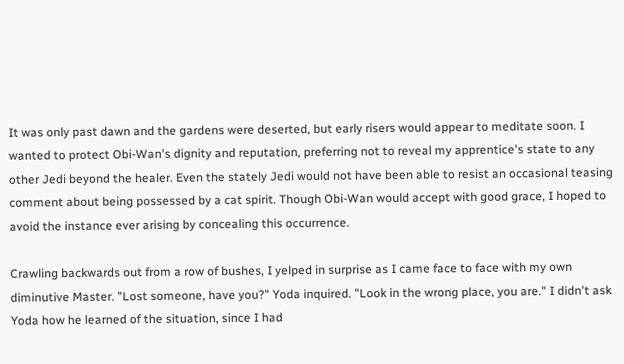It was only past dawn and the gardens were deserted, but early risers would appear to meditate soon. I wanted to protect Obi-Wan's dignity and reputation, preferring not to reveal my apprentice's state to any other Jedi beyond the healer. Even the stately Jedi would not have been able to resist an occasional teasing comment about being possessed by a cat spirit. Though Obi-Wan would accept with good grace, I hoped to avoid the instance ever arising by concealing this occurrence.

Crawling backwards out from a row of bushes, I yelped in surprise as I came face to face with my own diminutive Master. "Lost someone, have you?" Yoda inquired. "Look in the wrong place, you are." I didn't ask Yoda how he learned of the situation, since I had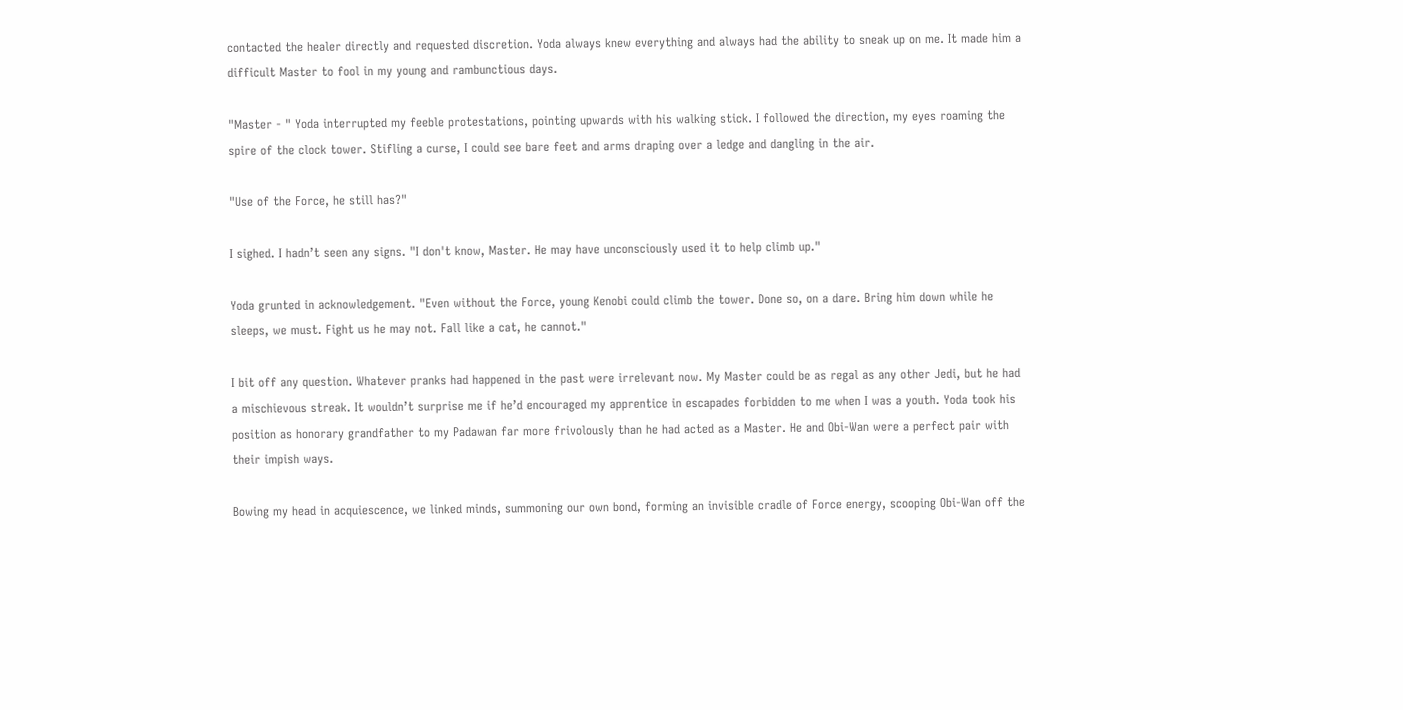contacted the healer directly and requested discretion. Yoda always knew everything and always had the ability to sneak up on me. It made him a difficult Master to fool in my young and rambunctious days.

"Master - " Yoda interrupted my feeble protestations, pointing upwards with his walking stick. I followed the direction, my eyes roaming the spire of the clock tower. Stifling a curse, I could see bare feet and arms draping over a ledge and dangling in the air.

"Use of the Force, he still has?"

I sighed. I hadn’t seen any signs. "I don't know, Master. He may have unconsciously used it to help climb up."

Yoda grunted in acknowledgement. "Even without the Force, young Kenobi could climb the tower. Done so, on a dare. Bring him down while he sleeps, we must. Fight us he may not. Fall like a cat, he cannot."

I bit off any question. Whatever pranks had happened in the past were irrelevant now. My Master could be as regal as any other Jedi, but he had a mischievous streak. It wouldn’t surprise me if he’d encouraged my apprentice in escapades forbidden to me when I was a youth. Yoda took his position as honorary grandfather to my Padawan far more frivolously than he had acted as a Master. He and Obi-Wan were a perfect pair with their impish ways.

Bowing my head in acquiescence, we linked minds, summoning our own bond, forming an invisible cradle of Force energy, scooping Obi-Wan off the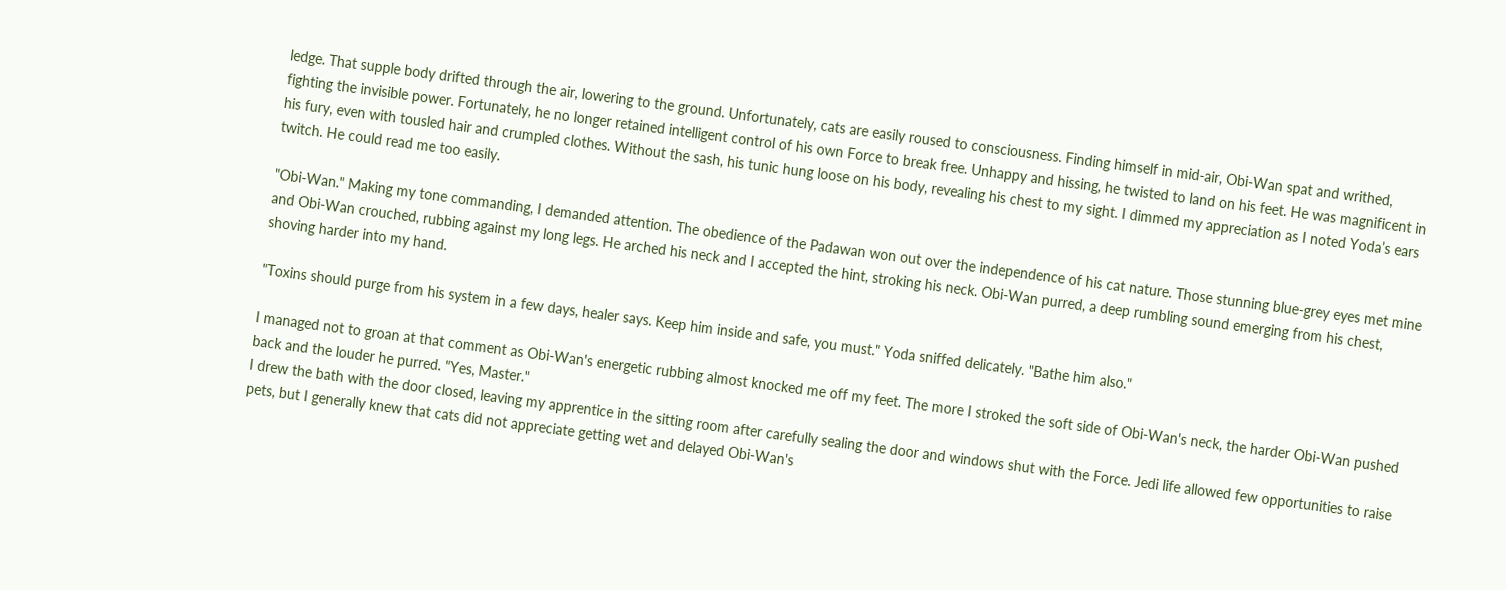ledge. That supple body drifted through the air, lowering to the ground. Unfortunately, cats are easily roused to consciousness. Finding himself in mid-air, Obi-Wan spat and writhed, fighting the invisible power. Fortunately, he no longer retained intelligent control of his own Force to break free. Unhappy and hissing, he twisted to land on his feet. He was magnificent in his fury, even with tousled hair and crumpled clothes. Without the sash, his tunic hung loose on his body, revealing his chest to my sight. I dimmed my appreciation as I noted Yoda’s ears twitch. He could read me too easily.

"Obi-Wan." Making my tone commanding, I demanded attention. The obedience of the Padawan won out over the independence of his cat nature. Those stunning blue-grey eyes met mine and Obi-Wan crouched, rubbing against my long legs. He arched his neck and I accepted the hint, stroking his neck. Obi-Wan purred, a deep rumbling sound emerging from his chest, shoving harder into my hand.

"Toxins should purge from his system in a few days, healer says. Keep him inside and safe, you must." Yoda sniffed delicately. "Bathe him also."

I managed not to groan at that comment as Obi-Wan's energetic rubbing almost knocked me off my feet. The more I stroked the soft side of Obi-Wan's neck, the harder Obi-Wan pushed back and the louder he purred. "Yes, Master."
I drew the bath with the door closed, leaving my apprentice in the sitting room after carefully sealing the door and windows shut with the Force. Jedi life allowed few opportunities to raise pets, but I generally knew that cats did not appreciate getting wet and delayed Obi-Wan's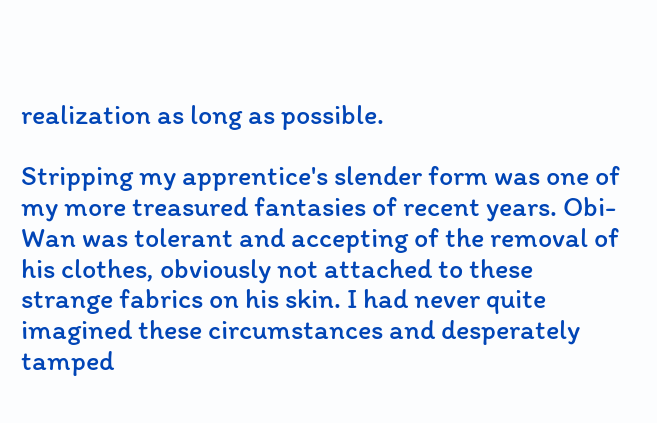realization as long as possible.

Stripping my apprentice's slender form was one of my more treasured fantasies of recent years. Obi-Wan was tolerant and accepting of the removal of his clothes, obviously not attached to these strange fabrics on his skin. I had never quite imagined these circumstances and desperately tamped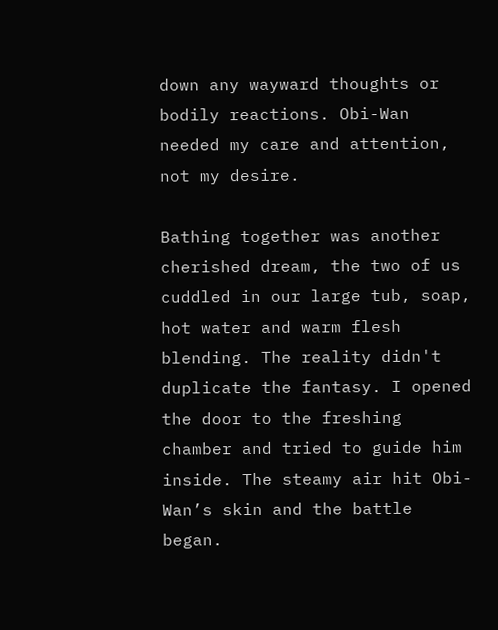down any wayward thoughts or bodily reactions. Obi-Wan needed my care and attention, not my desire.

Bathing together was another cherished dream, the two of us cuddled in our large tub, soap, hot water and warm flesh blending. The reality didn't duplicate the fantasy. I opened the door to the freshing chamber and tried to guide him inside. The steamy air hit Obi-Wan’s skin and the battle began.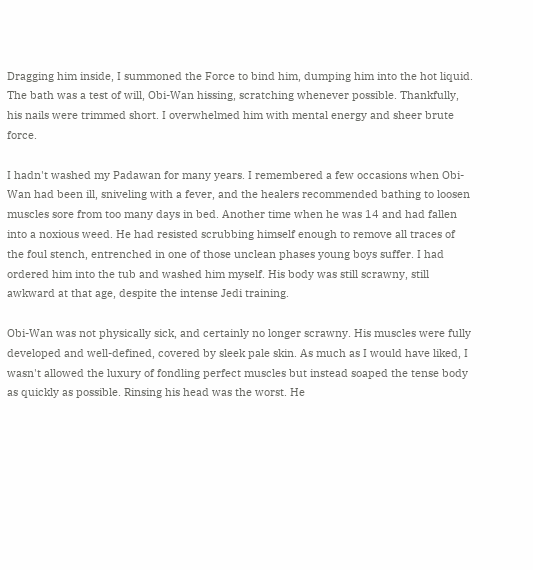Dragging him inside, I summoned the Force to bind him, dumping him into the hot liquid. The bath was a test of will, Obi-Wan hissing, scratching whenever possible. Thankfully, his nails were trimmed short. I overwhelmed him with mental energy and sheer brute force.

I hadn't washed my Padawan for many years. I remembered a few occasions when Obi-Wan had been ill, sniveling with a fever, and the healers recommended bathing to loosen muscles sore from too many days in bed. Another time when he was 14 and had fallen into a noxious weed. He had resisted scrubbing himself enough to remove all traces of the foul stench, entrenched in one of those unclean phases young boys suffer. I had ordered him into the tub and washed him myself. His body was still scrawny, still awkward at that age, despite the intense Jedi training.

Obi-Wan was not physically sick, and certainly no longer scrawny. His muscles were fully developed and well-defined, covered by sleek pale skin. As much as I would have liked, I wasn't allowed the luxury of fondling perfect muscles but instead soaped the tense body as quickly as possible. Rinsing his head was the worst. He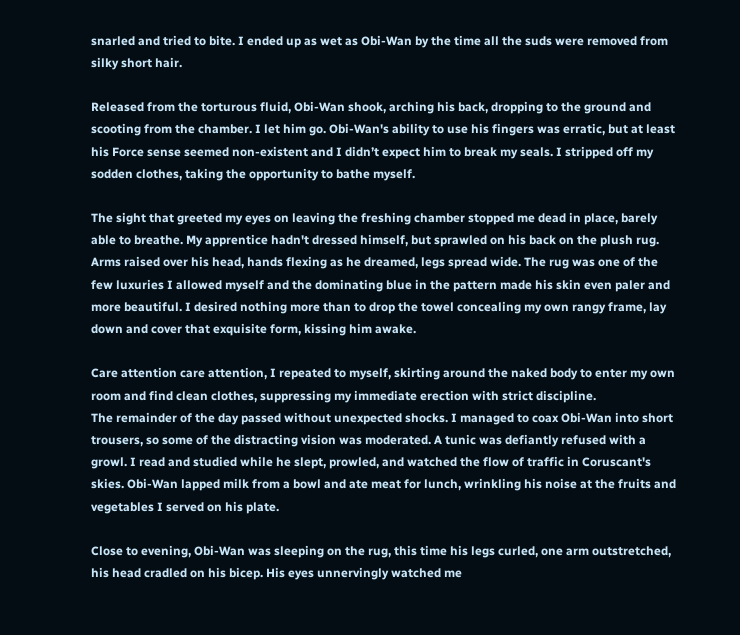snarled and tried to bite. I ended up as wet as Obi-Wan by the time all the suds were removed from silky short hair.

Released from the torturous fluid, Obi-Wan shook, arching his back, dropping to the ground and scooting from the chamber. I let him go. Obi-Wan's ability to use his fingers was erratic, but at least his Force sense seemed non-existent and I didn’t expect him to break my seals. I stripped off my sodden clothes, taking the opportunity to bathe myself.

The sight that greeted my eyes on leaving the freshing chamber stopped me dead in place, barely able to breathe. My apprentice hadn't dressed himself, but sprawled on his back on the plush rug. Arms raised over his head, hands flexing as he dreamed, legs spread wide. The rug was one of the few luxuries I allowed myself and the dominating blue in the pattern made his skin even paler and more beautiful. I desired nothing more than to drop the towel concealing my own rangy frame, lay down and cover that exquisite form, kissing him awake.

Care attention care attention, I repeated to myself, skirting around the naked body to enter my own room and find clean clothes, suppressing my immediate erection with strict discipline.
The remainder of the day passed without unexpected shocks. I managed to coax Obi-Wan into short trousers, so some of the distracting vision was moderated. A tunic was defiantly refused with a growl. I read and studied while he slept, prowled, and watched the flow of traffic in Coruscant's skies. Obi-Wan lapped milk from a bowl and ate meat for lunch, wrinkling his noise at the fruits and vegetables I served on his plate.

Close to evening, Obi-Wan was sleeping on the rug, this time his legs curled, one arm outstretched, his head cradled on his bicep. His eyes unnervingly watched me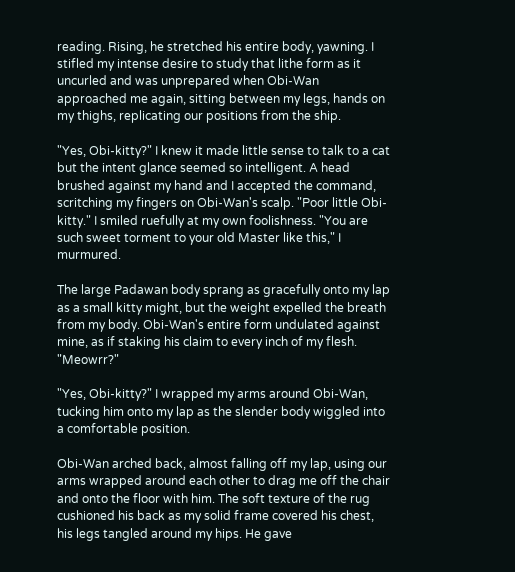reading. Rising, he stretched his entire body, yawning. I stifled my intense desire to study that lithe form as it uncurled and was unprepared when Obi-Wan approached me again, sitting between my legs, hands on my thighs, replicating our positions from the ship.

"Yes, Obi-kitty?" I knew it made little sense to talk to a cat but the intent glance seemed so intelligent. A head brushed against my hand and I accepted the command, scritching my fingers on Obi-Wan's scalp. "Poor little Obi-kitty." I smiled ruefully at my own foolishness. "You are such sweet torment to your old Master like this," I murmured.

The large Padawan body sprang as gracefully onto my lap as a small kitty might, but the weight expelled the breath from my body. Obi-Wan's entire form undulated against mine, as if staking his claim to every inch of my flesh. "Meowrr?"

"Yes, Obi-kitty?" I wrapped my arms around Obi-Wan, tucking him onto my lap as the slender body wiggled into a comfortable position.

Obi-Wan arched back, almost falling off my lap, using our arms wrapped around each other to drag me off the chair and onto the floor with him. The soft texture of the rug cushioned his back as my solid frame covered his chest, his legs tangled around my hips. He gave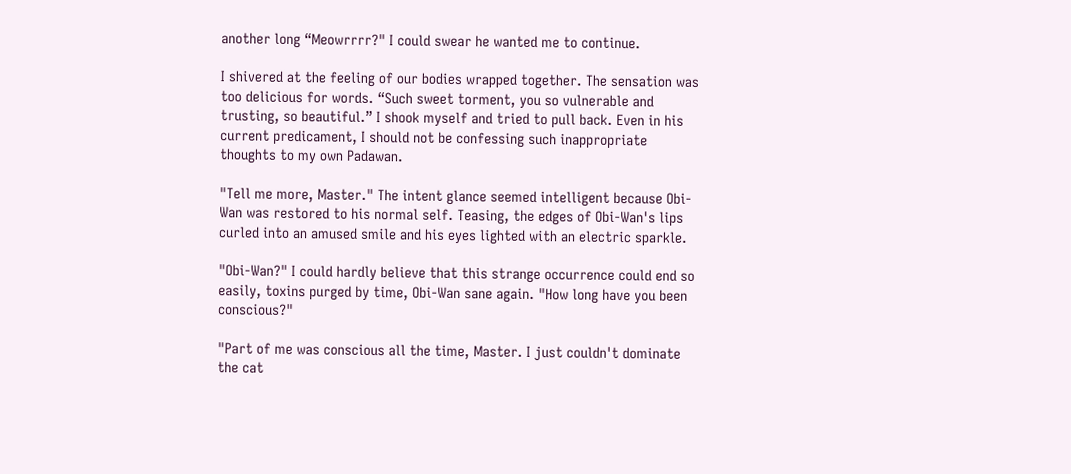another long “Meowrrrr?" I could swear he wanted me to continue.

I shivered at the feeling of our bodies wrapped together. The sensation was too delicious for words. “Such sweet torment, you so vulnerable and trusting, so beautiful.” I shook myself and tried to pull back. Even in his current predicament, I should not be confessing such inappropriate thoughts to my own Padawan.

"Tell me more, Master." The intent glance seemed intelligent because Obi-Wan was restored to his normal self. Teasing, the edges of Obi-Wan's lips curled into an amused smile and his eyes lighted with an electric sparkle.

"Obi-Wan?" I could hardly believe that this strange occurrence could end so easily, toxins purged by time, Obi-Wan sane again. "How long have you been conscious?"

"Part of me was conscious all the time, Master. I just couldn't dominate the cat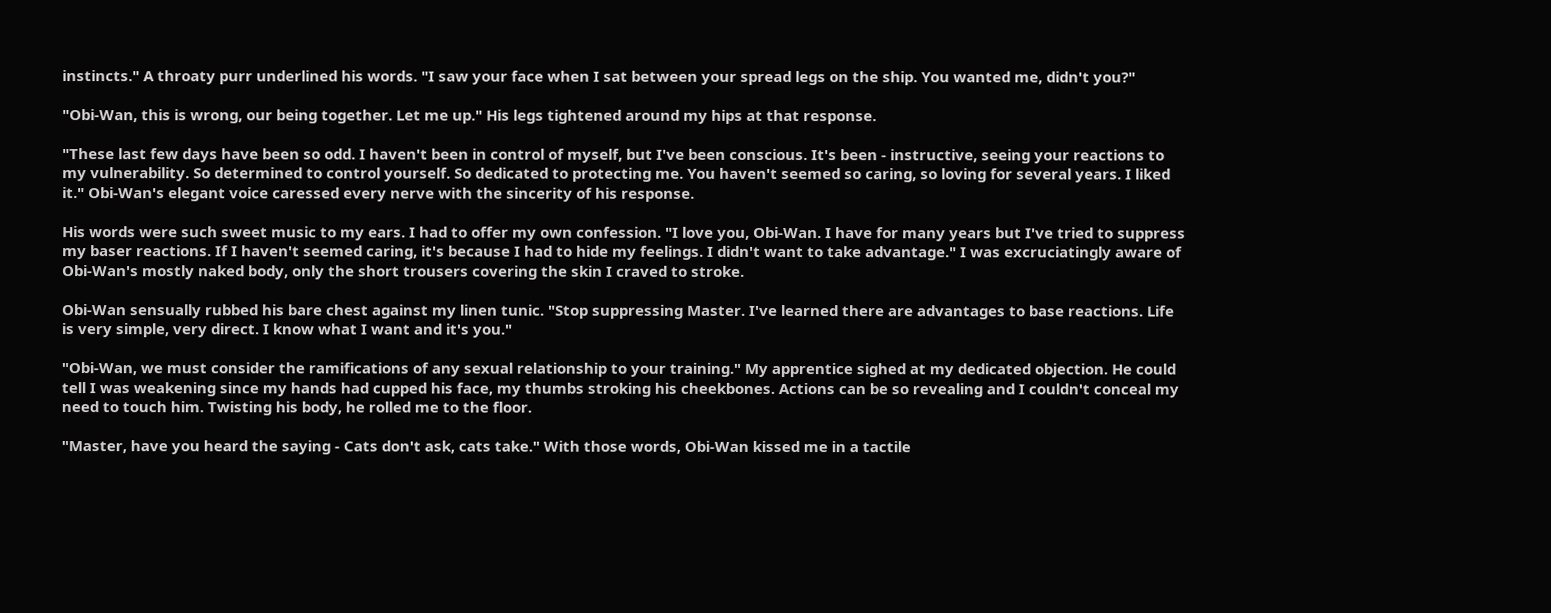instincts." A throaty purr underlined his words. "I saw your face when I sat between your spread legs on the ship. You wanted me, didn't you?"

"Obi-Wan, this is wrong, our being together. Let me up." His legs tightened around my hips at that response.

"These last few days have been so odd. I haven't been in control of myself, but I've been conscious. It's been - instructive, seeing your reactions to my vulnerability. So determined to control yourself. So dedicated to protecting me. You haven't seemed so caring, so loving for several years. I liked it." Obi-Wan's elegant voice caressed every nerve with the sincerity of his response.

His words were such sweet music to my ears. I had to offer my own confession. "I love you, Obi-Wan. I have for many years but I've tried to suppress my baser reactions. If I haven't seemed caring, it's because I had to hide my feelings. I didn't want to take advantage." I was excruciatingly aware of Obi-Wan's mostly naked body, only the short trousers covering the skin I craved to stroke.

Obi-Wan sensually rubbed his bare chest against my linen tunic. "Stop suppressing Master. I've learned there are advantages to base reactions. Life is very simple, very direct. I know what I want and it's you."

"Obi-Wan, we must consider the ramifications of any sexual relationship to your training." My apprentice sighed at my dedicated objection. He could tell I was weakening since my hands had cupped his face, my thumbs stroking his cheekbones. Actions can be so revealing and I couldn't conceal my need to touch him. Twisting his body, he rolled me to the floor.

"Master, have you heard the saying - Cats don't ask, cats take." With those words, Obi-Wan kissed me in a tactile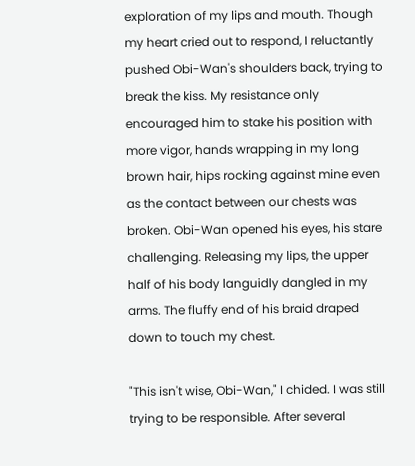exploration of my lips and mouth. Though my heart cried out to respond, I reluctantly pushed Obi-Wan's shoulders back, trying to break the kiss. My resistance only encouraged him to stake his position with more vigor, hands wrapping in my long brown hair, hips rocking against mine even as the contact between our chests was broken. Obi-Wan opened his eyes, his stare challenging. Releasing my lips, the upper half of his body languidly dangled in my arms. The fluffy end of his braid draped down to touch my chest.

"This isn't wise, Obi-Wan," I chided. I was still trying to be responsible. After several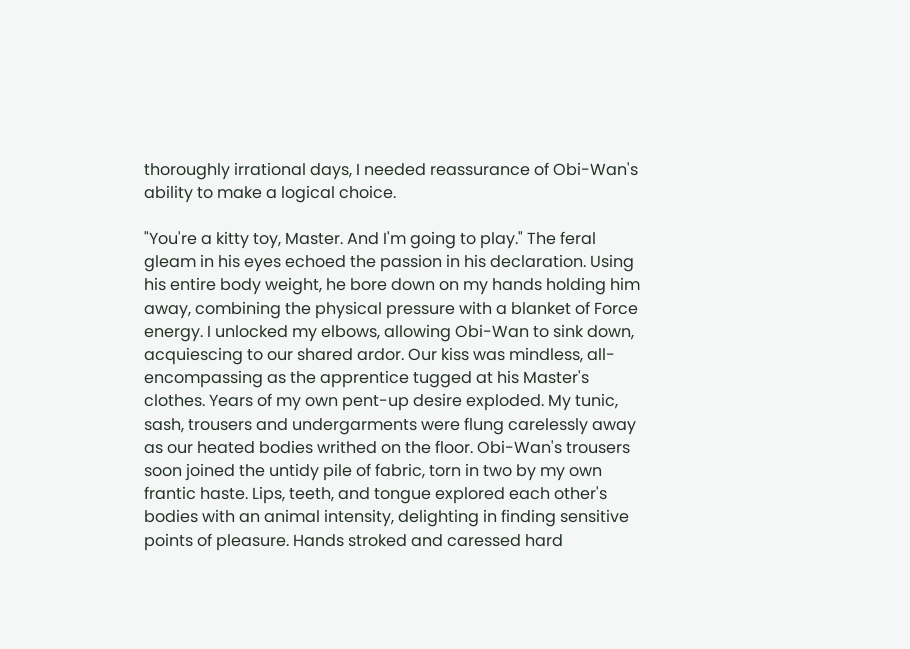thoroughly irrational days, I needed reassurance of Obi-Wan's ability to make a logical choice.

"You're a kitty toy, Master. And I'm going to play." The feral gleam in his eyes echoed the passion in his declaration. Using his entire body weight, he bore down on my hands holding him away, combining the physical pressure with a blanket of Force energy. I unlocked my elbows, allowing Obi-Wan to sink down, acquiescing to our shared ardor. Our kiss was mindless, all-encompassing as the apprentice tugged at his Master's clothes. Years of my own pent-up desire exploded. My tunic, sash, trousers and undergarments were flung carelessly away as our heated bodies writhed on the floor. Obi-Wan's trousers soon joined the untidy pile of fabric, torn in two by my own frantic haste. Lips, teeth, and tongue explored each other's bodies with an animal intensity, delighting in finding sensitive points of pleasure. Hands stroked and caressed hard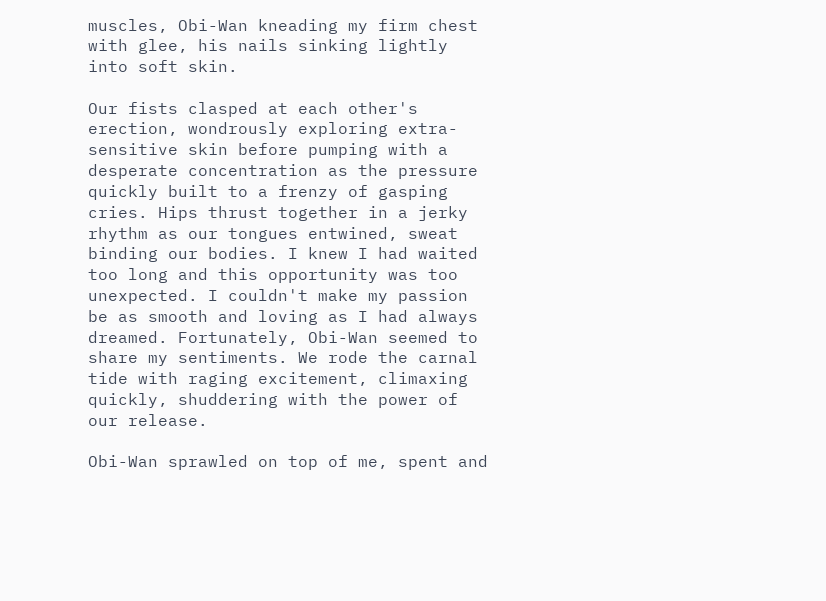muscles, Obi-Wan kneading my firm chest with glee, his nails sinking lightly into soft skin.

Our fists clasped at each other's erection, wondrously exploring extra-sensitive skin before pumping with a desperate concentration as the pressure quickly built to a frenzy of gasping cries. Hips thrust together in a jerky rhythm as our tongues entwined, sweat binding our bodies. I knew I had waited too long and this opportunity was too unexpected. I couldn't make my passion be as smooth and loving as I had always dreamed. Fortunately, Obi-Wan seemed to share my sentiments. We rode the carnal tide with raging excitement, climaxing quickly, shuddering with the power of our release.

Obi-Wan sprawled on top of me, spent and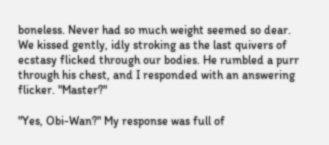boneless. Never had so much weight seemed so dear. We kissed gently, idly stroking as the last quivers of ecstasy flicked through our bodies. He rumbled a purr through his chest, and I responded with an answering flicker. "Master?"

"Yes, Obi-Wan?" My response was full of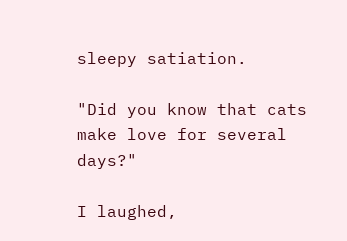sleepy satiation.

"Did you know that cats make love for several days?"

I laughed,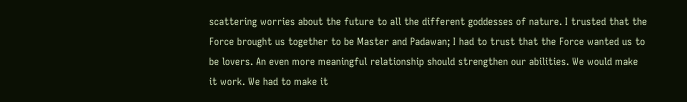scattering worries about the future to all the different goddesses of nature. I trusted that the Force brought us together to be Master and Padawan; I had to trust that the Force wanted us to be lovers. An even more meaningful relationship should strengthen our abilities. We would make it work. We had to make it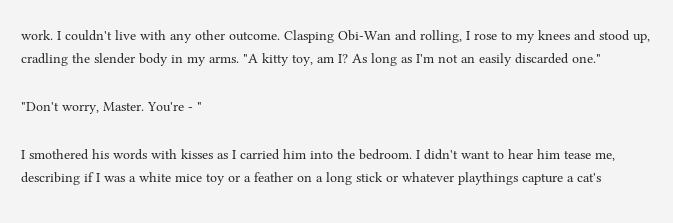work. I couldn't live with any other outcome. Clasping Obi-Wan and rolling, I rose to my knees and stood up, cradling the slender body in my arms. "A kitty toy, am I? As long as I'm not an easily discarded one."

"Don't worry, Master. You're - "

I smothered his words with kisses as I carried him into the bedroom. I didn't want to hear him tease me, describing if I was a white mice toy or a feather on a long stick or whatever playthings capture a cat's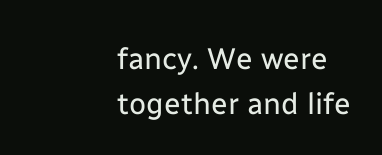fancy. We were together and life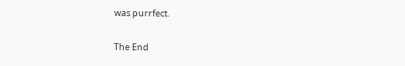was purrfect.

The End